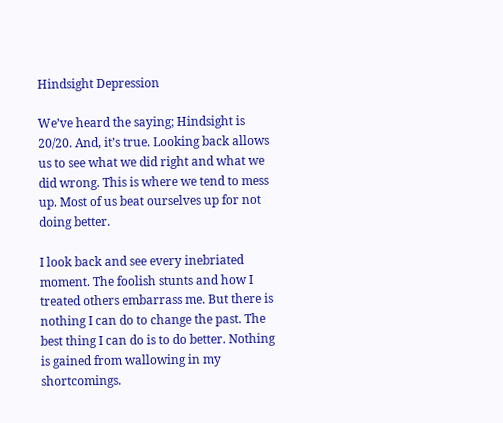Hindsight Depression

We’ve heard the saying; Hindsight is 20/20. And, it’s true. Looking back allows us to see what we did right and what we did wrong. This is where we tend to mess up. Most of us beat ourselves up for not doing better.

I look back and see every inebriated moment. The foolish stunts and how I treated others embarrass me. But there is nothing I can do to change the past. The best thing I can do is to do better. Nothing is gained from wallowing in my shortcomings.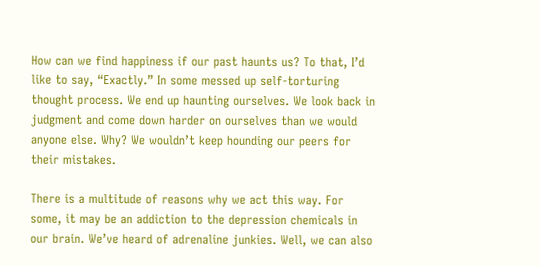How can we find happiness if our past haunts us? To that, I’d like to say, “Exactly.” In some messed up self-torturing thought process. We end up haunting ourselves. We look back in judgment and come down harder on ourselves than we would anyone else. Why? We wouldn’t keep hounding our peers for their mistakes.

There is a multitude of reasons why we act this way. For some, it may be an addiction to the depression chemicals in our brain. We’ve heard of adrenaline junkies. Well, we can also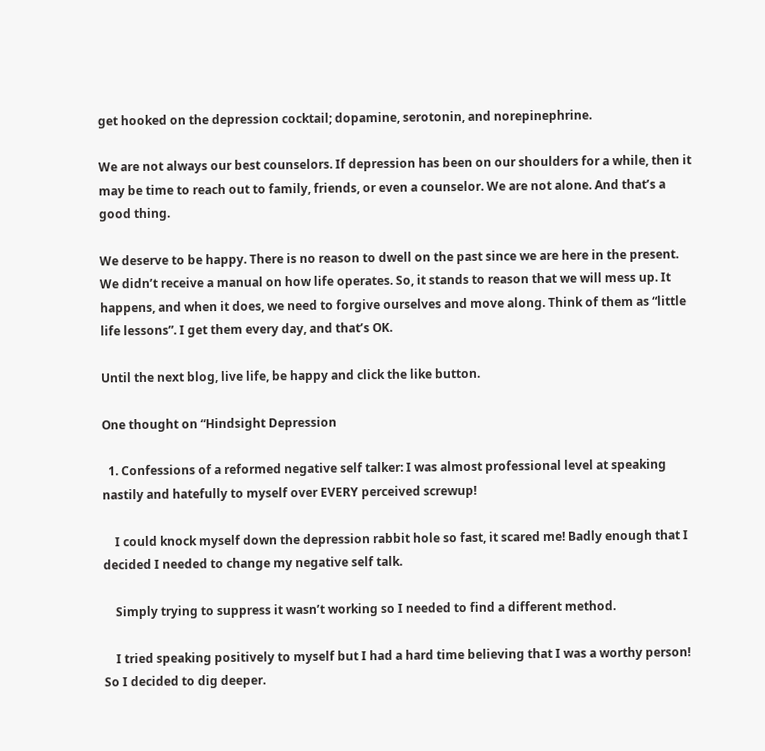get hooked on the depression cocktail; dopamine, serotonin, and norepinephrine.

We are not always our best counselors. If depression has been on our shoulders for a while, then it may be time to reach out to family, friends, or even a counselor. We are not alone. And that’s a good thing.

We deserve to be happy. There is no reason to dwell on the past since we are here in the present. We didn’t receive a manual on how life operates. So, it stands to reason that we will mess up. It happens, and when it does, we need to forgive ourselves and move along. Think of them as “little life lessons”. I get them every day, and that’s OK.

Until the next blog, live life, be happy and click the like button.

One thought on “Hindsight Depression

  1. Confessions of a reformed negative self talker: I was almost professional level at speaking nastily and hatefully to myself over EVERY perceived screwup!

    I could knock myself down the depression rabbit hole so fast, it scared me! Badly enough that I decided I needed to change my negative self talk.

    Simply trying to suppress it wasn’t working so I needed to find a different method.

    I tried speaking positively to myself but I had a hard time believing that I was a worthy person! So I decided to dig deeper.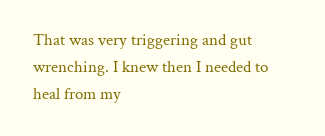That was very triggering and gut wrenching. I knew then I needed to heal from my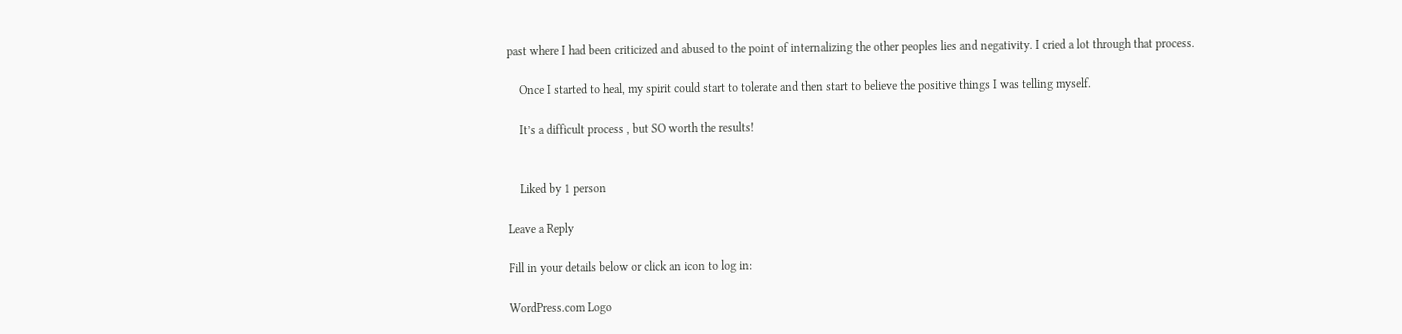past where I had been criticized and abused to the point of internalizing the other peoples lies and negativity. I cried a lot through that process.

    Once I started to heal, my spirit could start to tolerate and then start to believe the positive things I was telling myself.

    It’s a difficult process , but SO worth the results!


    Liked by 1 person

Leave a Reply

Fill in your details below or click an icon to log in:

WordPress.com Logo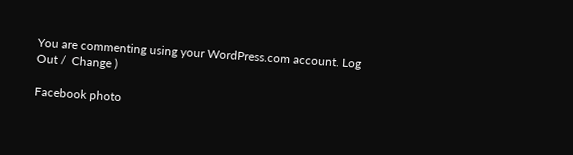You are commenting using your WordPress.com account. Log Out /  Change )

Facebook photo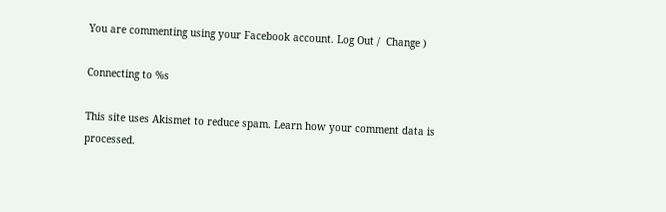You are commenting using your Facebook account. Log Out /  Change )

Connecting to %s

This site uses Akismet to reduce spam. Learn how your comment data is processed.